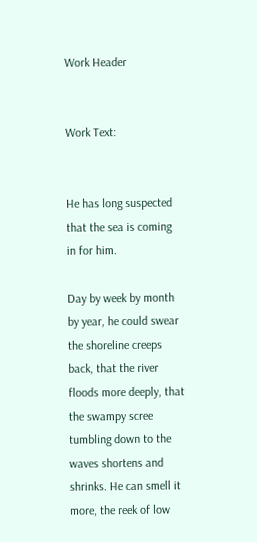Work Header


Work Text:


He has long suspected that the sea is coming in for him.

Day by week by month by year, he could swear the shoreline creeps back, that the river floods more deeply, that the swampy scree tumbling down to the waves shortens and shrinks. He can smell it more, the reek of low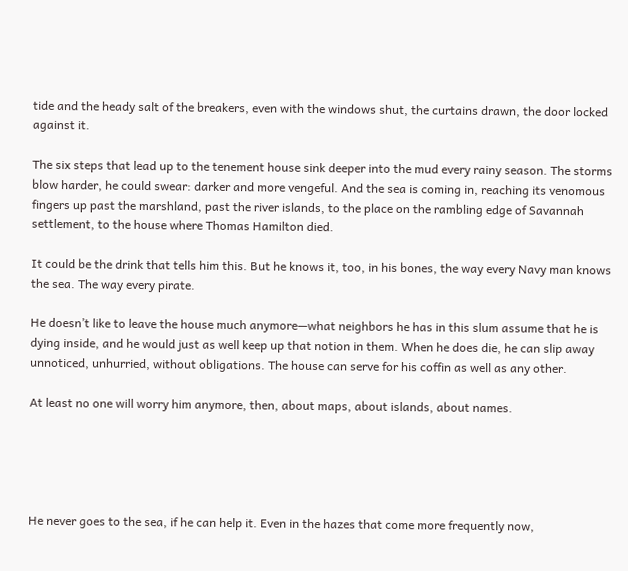tide and the heady salt of the breakers, even with the windows shut, the curtains drawn, the door locked against it.

The six steps that lead up to the tenement house sink deeper into the mud every rainy season. The storms blow harder, he could swear: darker and more vengeful. And the sea is coming in, reaching its venomous fingers up past the marshland, past the river islands, to the place on the rambling edge of Savannah settlement, to the house where Thomas Hamilton died.

It could be the drink that tells him this. But he knows it, too, in his bones, the way every Navy man knows the sea. The way every pirate.

He doesn’t like to leave the house much anymore—what neighbors he has in this slum assume that he is dying inside, and he would just as well keep up that notion in them. When he does die, he can slip away unnoticed, unhurried, without obligations. The house can serve for his coffin as well as any other.

At least no one will worry him anymore, then, about maps, about islands, about names.





He never goes to the sea, if he can help it. Even in the hazes that come more frequently now,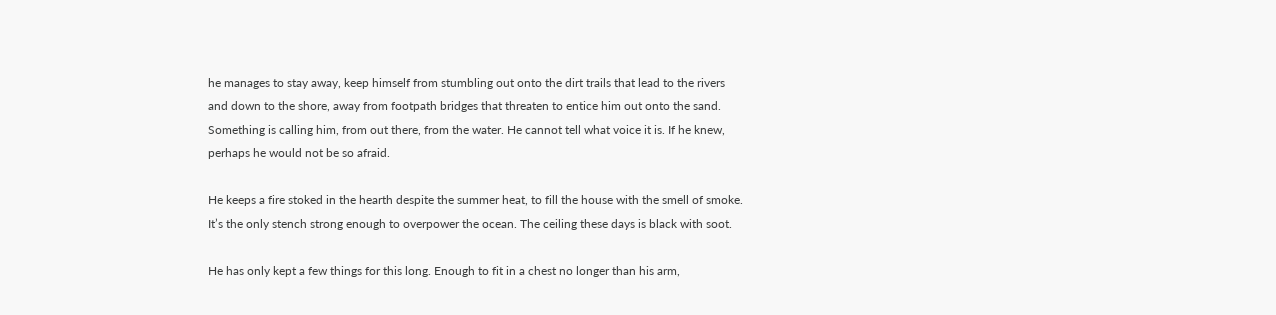he manages to stay away, keep himself from stumbling out onto the dirt trails that lead to the rivers and down to the shore, away from footpath bridges that threaten to entice him out onto the sand. Something is calling him, from out there, from the water. He cannot tell what voice it is. If he knew, perhaps he would not be so afraid.

He keeps a fire stoked in the hearth despite the summer heat, to fill the house with the smell of smoke. It’s the only stench strong enough to overpower the ocean. The ceiling these days is black with soot.

He has only kept a few things for this long. Enough to fit in a chest no longer than his arm,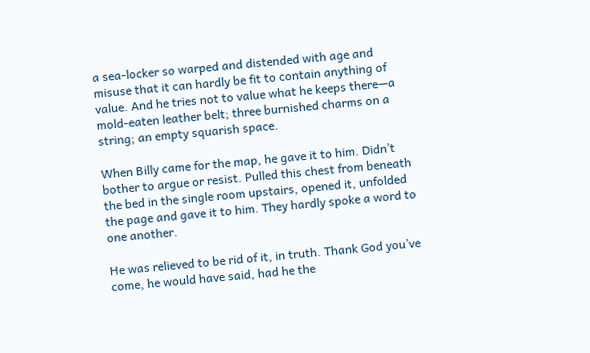a sea-locker so warped and distended with age and misuse that it can hardly be fit to contain anything of value. And he tries not to value what he keeps there—a mold-eaten leather belt; three burnished charms on a string; an empty squarish space.

When Billy came for the map, he gave it to him. Didn’t bother to argue or resist. Pulled this chest from beneath the bed in the single room upstairs, opened it, unfolded the page and gave it to him. They hardly spoke a word to one another.

He was relieved to be rid of it, in truth. Thank God you’ve come, he would have said, had he the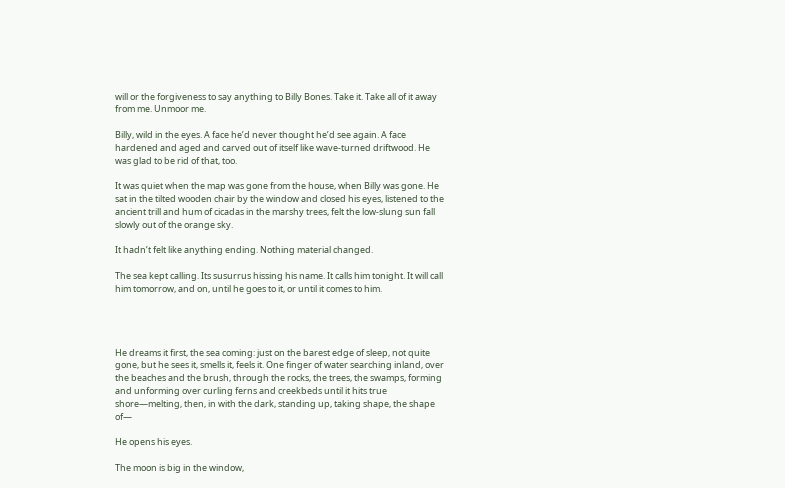will or the forgiveness to say anything to Billy Bones. Take it. Take all of it away from me. Unmoor me.

Billy, wild in the eyes. A face he’d never thought he’d see again. A face hardened and aged and carved out of itself like wave-turned driftwood. He was glad to be rid of that, too.

It was quiet when the map was gone from the house, when Billy was gone. He sat in the tilted wooden chair by the window and closed his eyes, listened to the ancient trill and hum of cicadas in the marshy trees, felt the low-slung sun fall slowly out of the orange sky.

It hadn’t felt like anything ending. Nothing material changed.

The sea kept calling. Its susurrus hissing his name. It calls him tonight. It will call him tomorrow, and on, until he goes to it, or until it comes to him.




He dreams it first, the sea coming: just on the barest edge of sleep, not quite gone, but he sees it, smells it, feels it. One finger of water searching inland, over the beaches and the brush, through the rocks, the trees, the swamps, forming and unforming over curling ferns and creekbeds until it hits true shore—melting, then, in with the dark, standing up, taking shape, the shape of—

He opens his eyes.

The moon is big in the window,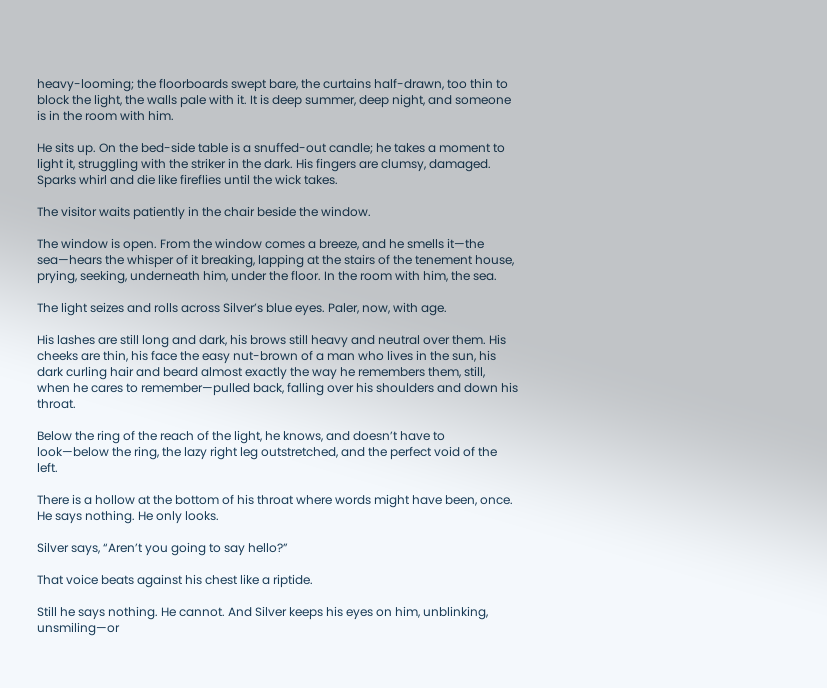heavy-looming; the floorboards swept bare, the curtains half-drawn, too thin to block the light, the walls pale with it. It is deep summer, deep night, and someone is in the room with him.

He sits up. On the bed-side table is a snuffed-out candle; he takes a moment to light it, struggling with the striker in the dark. His fingers are clumsy, damaged. Sparks whirl and die like fireflies until the wick takes.

The visitor waits patiently in the chair beside the window.

The window is open. From the window comes a breeze, and he smells it—the sea—hears the whisper of it breaking, lapping at the stairs of the tenement house, prying, seeking, underneath him, under the floor. In the room with him, the sea.

The light seizes and rolls across Silver’s blue eyes. Paler, now, with age.

His lashes are still long and dark, his brows still heavy and neutral over them. His cheeks are thin, his face the easy nut-brown of a man who lives in the sun, his dark curling hair and beard almost exactly the way he remembers them, still, when he cares to remember—pulled back, falling over his shoulders and down his throat.

Below the ring of the reach of the light, he knows, and doesn’t have to look—below the ring, the lazy right leg outstretched, and the perfect void of the left.

There is a hollow at the bottom of his throat where words might have been, once. He says nothing. He only looks.

Silver says, “Aren’t you going to say hello?”

That voice beats against his chest like a riptide.

Still he says nothing. He cannot. And Silver keeps his eyes on him, unblinking, unsmiling—or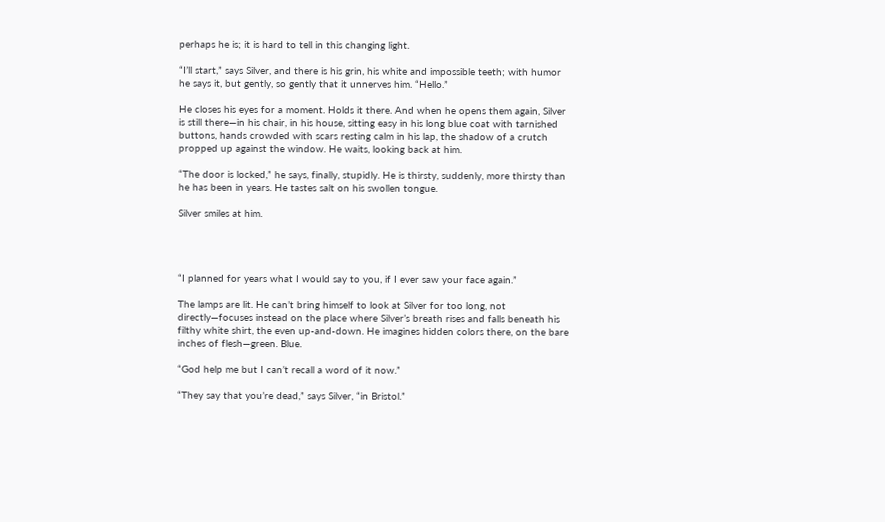perhaps he is; it is hard to tell in this changing light.

“I’ll start,” says Silver, and there is his grin, his white and impossible teeth; with humor he says it, but gently, so gently that it unnerves him. “Hello.”

He closes his eyes for a moment. Holds it there. And when he opens them again, Silver is still there—in his chair, in his house, sitting easy in his long blue coat with tarnished buttons, hands crowded with scars resting calm in his lap, the shadow of a crutch propped up against the window. He waits, looking back at him.

“The door is locked,” he says, finally, stupidly. He is thirsty, suddenly, more thirsty than he has been in years. He tastes salt on his swollen tongue.

Silver smiles at him.




“I planned for years what I would say to you, if I ever saw your face again.”

The lamps are lit. He can’t bring himself to look at Silver for too long, not directly—focuses instead on the place where Silver’s breath rises and falls beneath his filthy white shirt, the even up-and-down. He imagines hidden colors there, on the bare inches of flesh—green. Blue.

“God help me but I can’t recall a word of it now.”

“They say that you’re dead,” says Silver, “in Bristol.”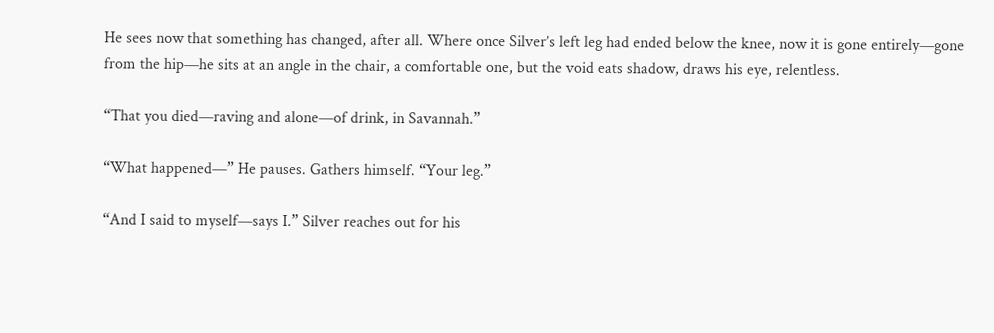He sees now that something has changed, after all. Where once Silver’s left leg had ended below the knee, now it is gone entirely—gone from the hip—he sits at an angle in the chair, a comfortable one, but the void eats shadow, draws his eye, relentless.

“That you died—raving and alone—of drink, in Savannah.”

“What happened—” He pauses. Gathers himself. “Your leg.”

“And I said to myself—says I.” Silver reaches out for his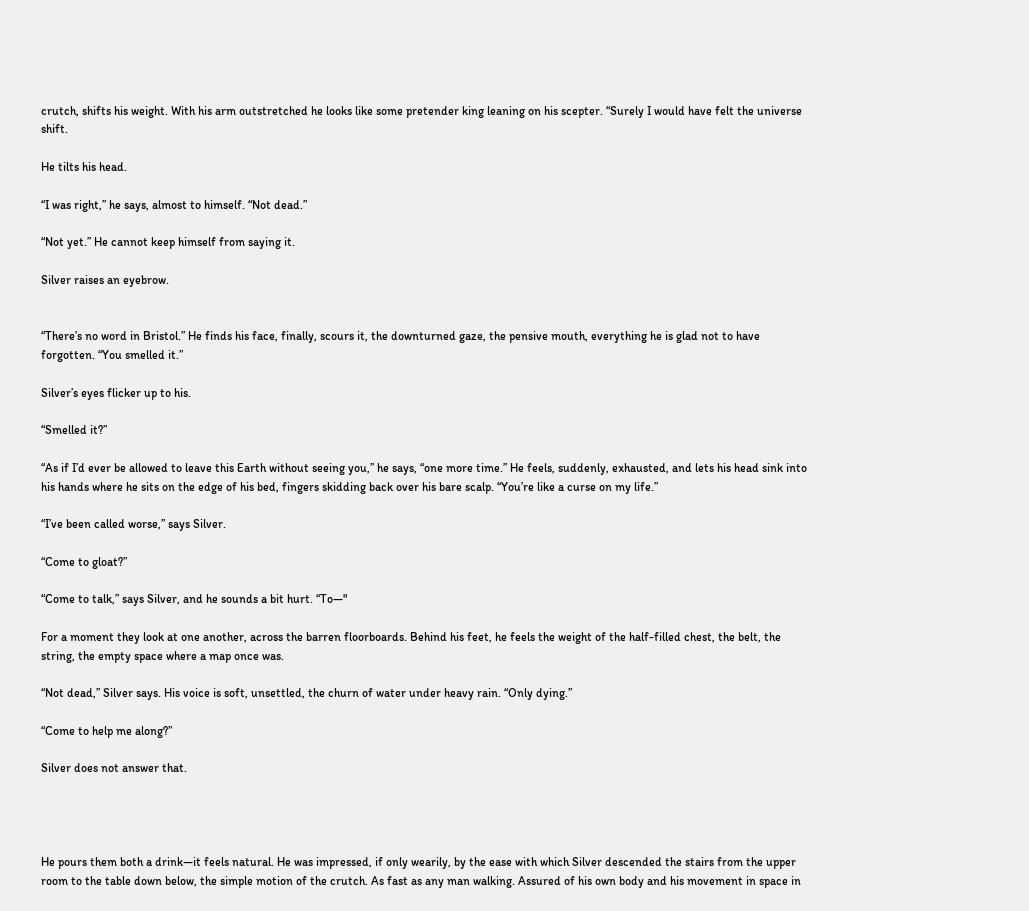crutch, shifts his weight. With his arm outstretched he looks like some pretender king leaning on his scepter. “Surely I would have felt the universe shift.

He tilts his head.

“I was right,” he says, almost to himself. “Not dead.”

“Not yet.” He cannot keep himself from saying it.

Silver raises an eyebrow.


“There’s no word in Bristol.” He finds his face, finally, scours it, the downturned gaze, the pensive mouth, everything he is glad not to have forgotten. “You smelled it.”

Silver’s eyes flicker up to his.

“Smelled it?”

“As if I’d ever be allowed to leave this Earth without seeing you,” he says, “one more time.” He feels, suddenly, exhausted, and lets his head sink into his hands where he sits on the edge of his bed, fingers skidding back over his bare scalp. “You’re like a curse on my life.”

“I’ve been called worse,” says Silver.

“Come to gloat?”

“Come to talk,” says Silver, and he sounds a bit hurt. “To—"

For a moment they look at one another, across the barren floorboards. Behind his feet, he feels the weight of the half-filled chest, the belt, the string, the empty space where a map once was.

“Not dead,” Silver says. His voice is soft, unsettled, the churn of water under heavy rain. “Only dying.”

“Come to help me along?”

Silver does not answer that.




He pours them both a drink—it feels natural. He was impressed, if only wearily, by the ease with which Silver descended the stairs from the upper room to the table down below, the simple motion of the crutch. As fast as any man walking. Assured of his own body and his movement in space in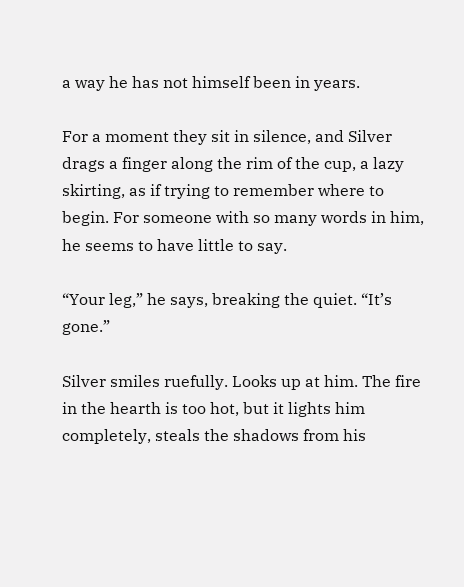a way he has not himself been in years.

For a moment they sit in silence, and Silver drags a finger along the rim of the cup, a lazy skirting, as if trying to remember where to begin. For someone with so many words in him, he seems to have little to say.

“Your leg,” he says, breaking the quiet. “It’s gone.”

Silver smiles ruefully. Looks up at him. The fire in the hearth is too hot, but it lights him completely, steals the shadows from his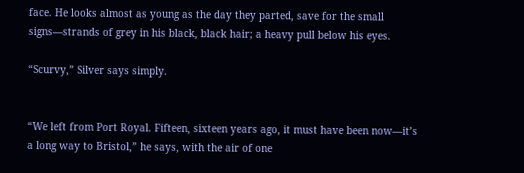face. He looks almost as young as the day they parted, save for the small signs—strands of grey in his black, black hair; a heavy pull below his eyes.

“Scurvy,” Silver says simply.


“We left from Port Royal. Fifteen, sixteen years ago, it must have been now—it’s a long way to Bristol,” he says, with the air of one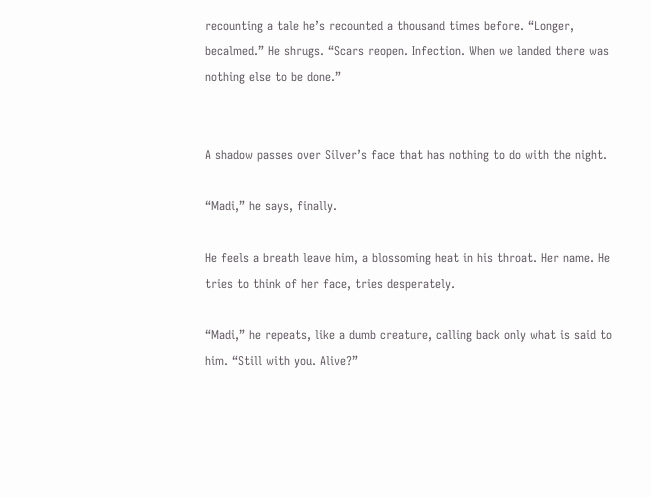recounting a tale he’s recounted a thousand times before. “Longer, becalmed.” He shrugs. “Scars reopen. Infection. When we landed there was nothing else to be done.”


A shadow passes over Silver’s face that has nothing to do with the night.

“Madi,” he says, finally.

He feels a breath leave him, a blossoming heat in his throat. Her name. He tries to think of her face, tries desperately.

“Madi,” he repeats, like a dumb creature, calling back only what is said to him. “Still with you. Alive?”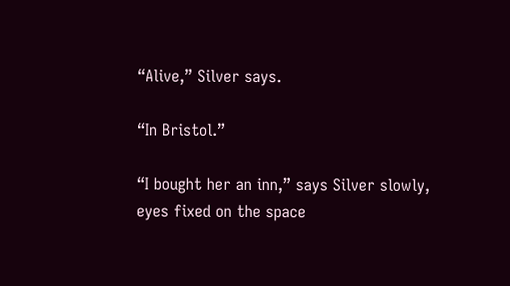“Alive,” Silver says.

“In Bristol.”

“I bought her an inn,” says Silver slowly, eyes fixed on the space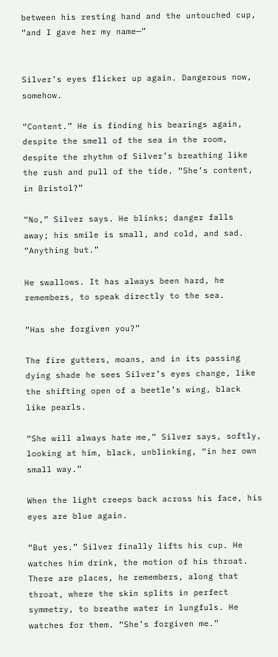between his resting hand and the untouched cup, “and I gave her my name—”


Silver’s eyes flicker up again. Dangerous now, somehow.

“Content.” He is finding his bearings again, despite the smell of the sea in the room, despite the rhythm of Silver’s breathing like the rush and pull of the tide. “She’s content, in Bristol?”

“No,” Silver says. He blinks; danger falls away; his smile is small, and cold, and sad. “Anything but.”

He swallows. It has always been hard, he remembers, to speak directly to the sea.

“Has she forgiven you?”

The fire gutters, moans, and in its passing dying shade he sees Silver’s eyes change, like the shifting open of a beetle’s wing, black like pearls.

“She will always hate me,” Silver says, softly, looking at him, black, unblinking, “in her own small way.”

When the light creeps back across his face, his eyes are blue again.

“But yes.” Silver finally lifts his cup. He watches him drink, the motion of his throat. There are places, he remembers, along that throat, where the skin splits in perfect symmetry, to breathe water in lungfuls. He watches for them. “She’s forgiven me.”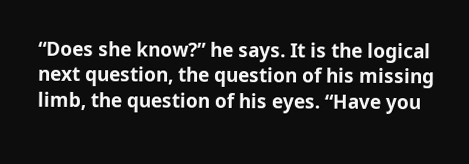“Does she know?” he says. It is the logical next question, the question of his missing limb, the question of his eyes. “Have you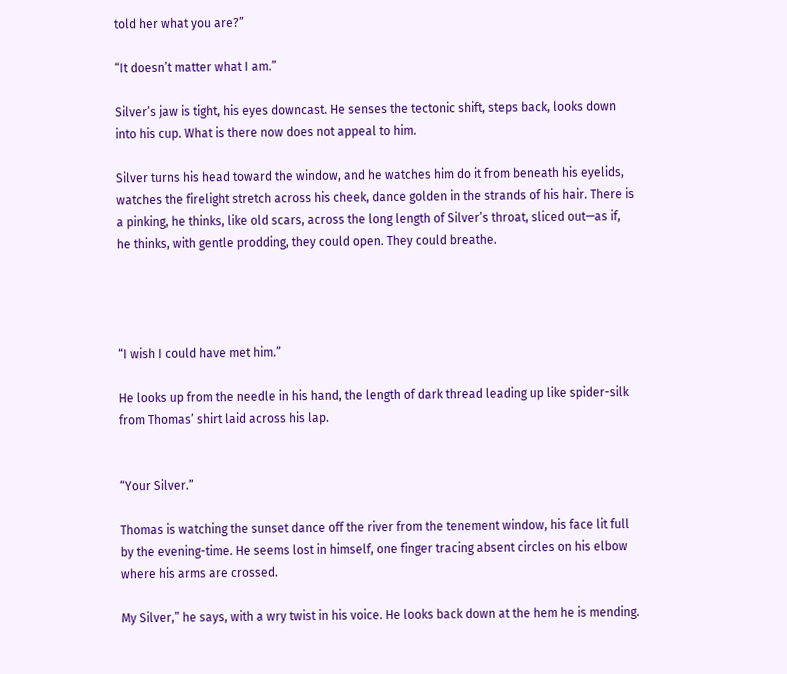told her what you are?”

“It doesn’t matter what I am.”

Silver’s jaw is tight, his eyes downcast. He senses the tectonic shift, steps back, looks down into his cup. What is there now does not appeal to him.

Silver turns his head toward the window, and he watches him do it from beneath his eyelids, watches the firelight stretch across his cheek, dance golden in the strands of his hair. There is a pinking, he thinks, like old scars, across the long length of Silver’s throat, sliced out—as if, he thinks, with gentle prodding, they could open. They could breathe.




“I wish I could have met him.”

He looks up from the needle in his hand, the length of dark thread leading up like spider-silk from Thomas’ shirt laid across his lap.


“Your Silver.”

Thomas is watching the sunset dance off the river from the tenement window, his face lit full by the evening-time. He seems lost in himself, one finger tracing absent circles on his elbow where his arms are crossed.

My Silver,” he says, with a wry twist in his voice. He looks back down at the hem he is mending.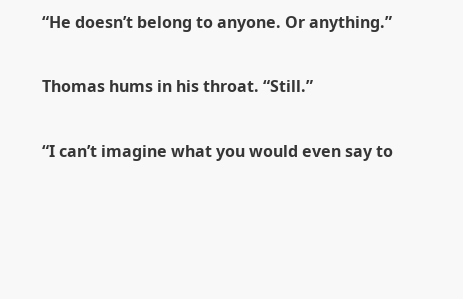“He doesn’t belong to anyone. Or anything.”

Thomas hums in his throat. “Still.”

“I can’t imagine what you would even say to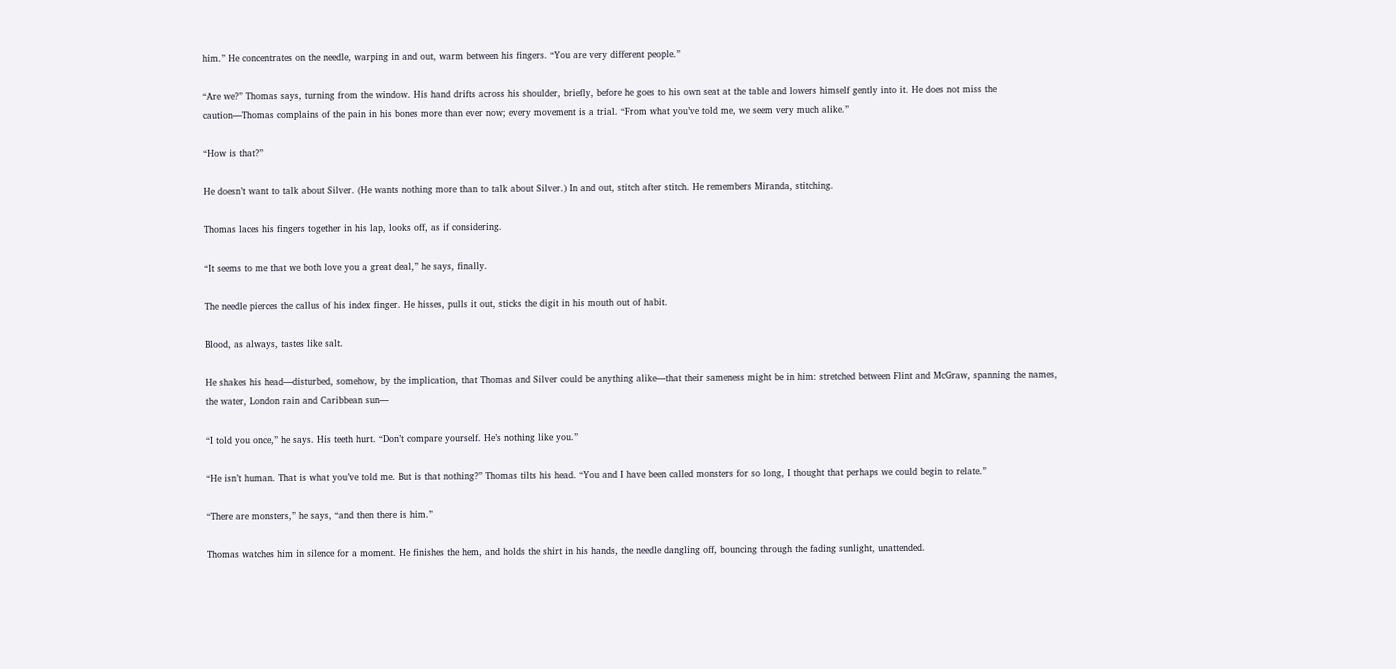him.” He concentrates on the needle, warping in and out, warm between his fingers. “You are very different people.”

“Are we?” Thomas says, turning from the window. His hand drifts across his shoulder, briefly, before he goes to his own seat at the table and lowers himself gently into it. He does not miss the caution—Thomas complains of the pain in his bones more than ever now; every movement is a trial. “From what you’ve told me, we seem very much alike.”

“How is that?”

He doesn’t want to talk about Silver. (He wants nothing more than to talk about Silver.) In and out, stitch after stitch. He remembers Miranda, stitching.

Thomas laces his fingers together in his lap, looks off, as if considering.

“It seems to me that we both love you a great deal,” he says, finally.

The needle pierces the callus of his index finger. He hisses, pulls it out, sticks the digit in his mouth out of habit.

Blood, as always, tastes like salt.

He shakes his head—disturbed, somehow, by the implication, that Thomas and Silver could be anything alike—that their sameness might be in him: stretched between Flint and McGraw, spanning the names, the water, London rain and Caribbean sun—

“I told you once,” he says. His teeth hurt. “Don’t compare yourself. He’s nothing like you.”

“He isn’t human. That is what you’ve told me. But is that nothing?” Thomas tilts his head. “You and I have been called monsters for so long, I thought that perhaps we could begin to relate.”

“There are monsters,” he says, “and then there is him.”

Thomas watches him in silence for a moment. He finishes the hem, and holds the shirt in his hands, the needle dangling off, bouncing through the fading sunlight, unattended.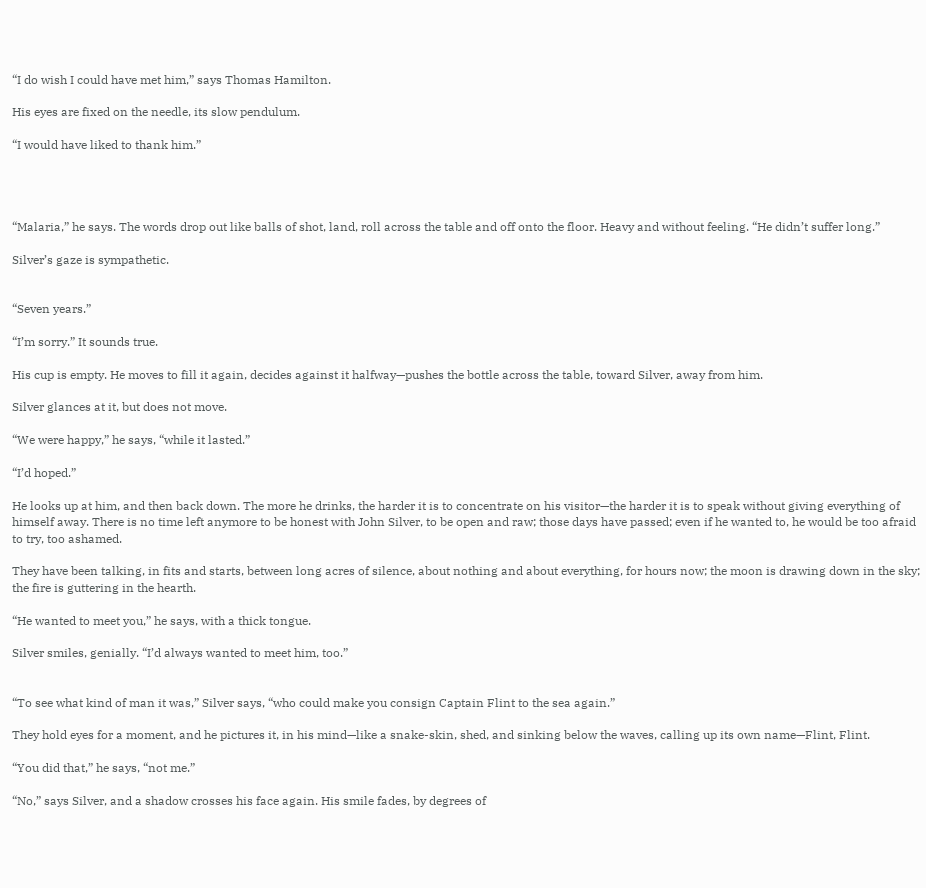“I do wish I could have met him,” says Thomas Hamilton.

His eyes are fixed on the needle, its slow pendulum.

“I would have liked to thank him.”




“Malaria,” he says. The words drop out like balls of shot, land, roll across the table and off onto the floor. Heavy and without feeling. “He didn’t suffer long.”

Silver’s gaze is sympathetic.


“Seven years.”

“I’m sorry.” It sounds true.

His cup is empty. He moves to fill it again, decides against it halfway—pushes the bottle across the table, toward Silver, away from him.

Silver glances at it, but does not move.

“We were happy,” he says, “while it lasted.”

“I’d hoped.”

He looks up at him, and then back down. The more he drinks, the harder it is to concentrate on his visitor—the harder it is to speak without giving everything of himself away. There is no time left anymore to be honest with John Silver, to be open and raw; those days have passed; even if he wanted to, he would be too afraid to try, too ashamed.

They have been talking, in fits and starts, between long acres of silence, about nothing and about everything, for hours now; the moon is drawing down in the sky; the fire is guttering in the hearth.

“He wanted to meet you,” he says, with a thick tongue.

Silver smiles, genially. “I’d always wanted to meet him, too.”


“To see what kind of man it was,” Silver says, “who could make you consign Captain Flint to the sea again.”

They hold eyes for a moment, and he pictures it, in his mind—like a snake-skin, shed, and sinking below the waves, calling up its own name—Flint, Flint.

“You did that,” he says, “not me.”

“No,” says Silver, and a shadow crosses his face again. His smile fades, by degrees of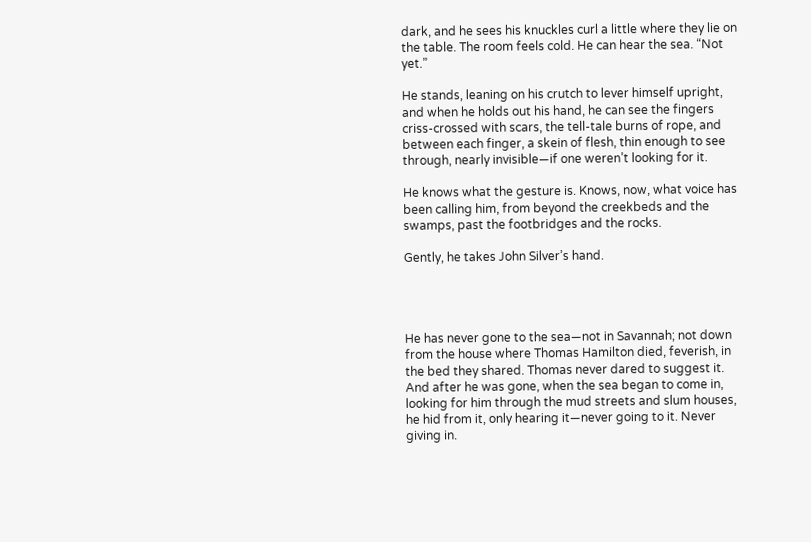dark, and he sees his knuckles curl a little where they lie on the table. The room feels cold. He can hear the sea. “Not yet.”

He stands, leaning on his crutch to lever himself upright, and when he holds out his hand, he can see the fingers criss-crossed with scars, the tell-tale burns of rope, and between each finger, a skein of flesh, thin enough to see through, nearly invisible—if one weren’t looking for it.

He knows what the gesture is. Knows, now, what voice has been calling him, from beyond the creekbeds and the swamps, past the footbridges and the rocks.

Gently, he takes John Silver’s hand.




He has never gone to the sea—not in Savannah; not down from the house where Thomas Hamilton died, feverish, in the bed they shared. Thomas never dared to suggest it. And after he was gone, when the sea began to come in, looking for him through the mud streets and slum houses, he hid from it, only hearing it—never going to it. Never giving in.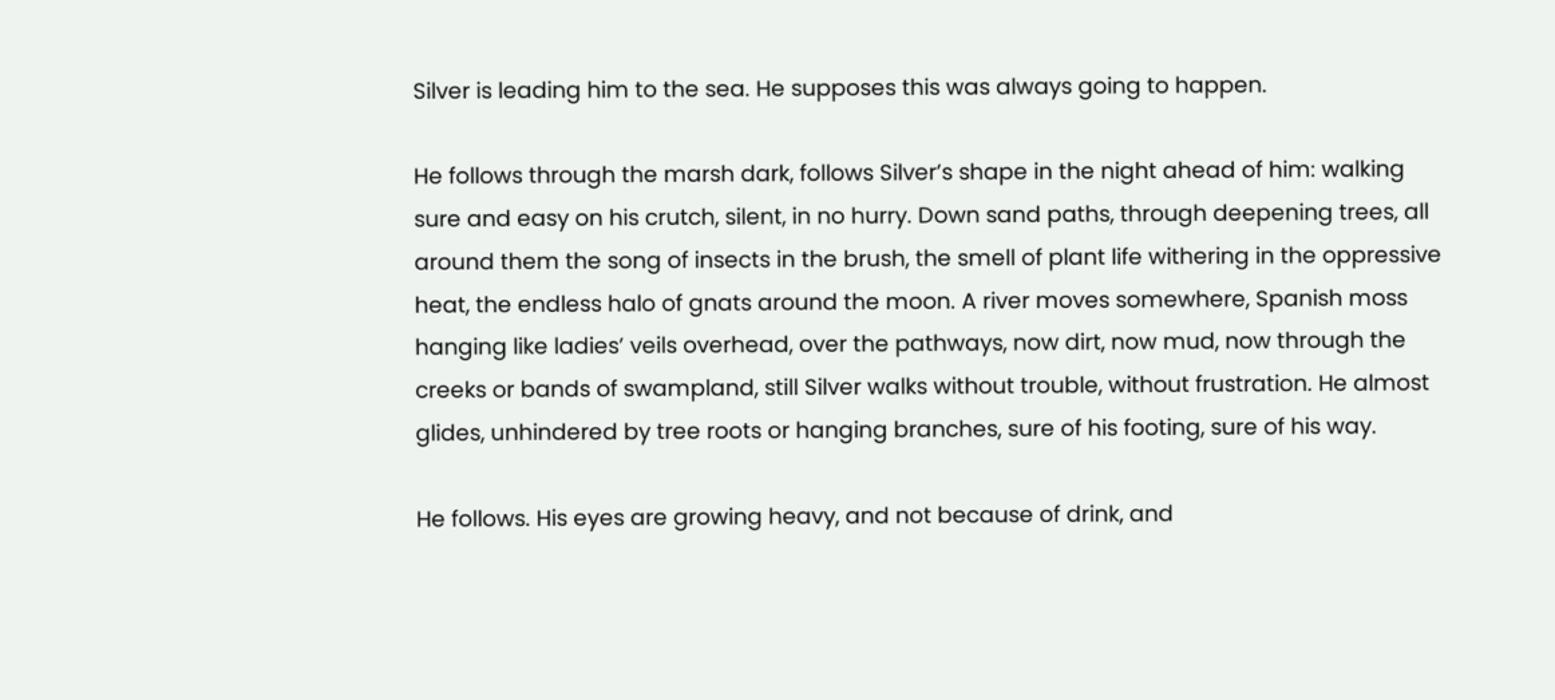Silver is leading him to the sea. He supposes this was always going to happen.

He follows through the marsh dark, follows Silver’s shape in the night ahead of him: walking sure and easy on his crutch, silent, in no hurry. Down sand paths, through deepening trees, all around them the song of insects in the brush, the smell of plant life withering in the oppressive heat, the endless halo of gnats around the moon. A river moves somewhere, Spanish moss hanging like ladies’ veils overhead, over the pathways, now dirt, now mud, now through the creeks or bands of swampland, still Silver walks without trouble, without frustration. He almost glides, unhindered by tree roots or hanging branches, sure of his footing, sure of his way.

He follows. His eyes are growing heavy, and not because of drink, and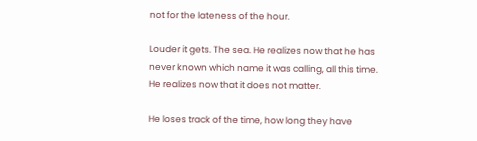not for the lateness of the hour.

Louder it gets. The sea. He realizes now that he has never known which name it was calling, all this time. He realizes now that it does not matter.

He loses track of the time, how long they have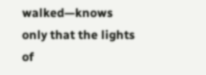walked—knows only that the lights of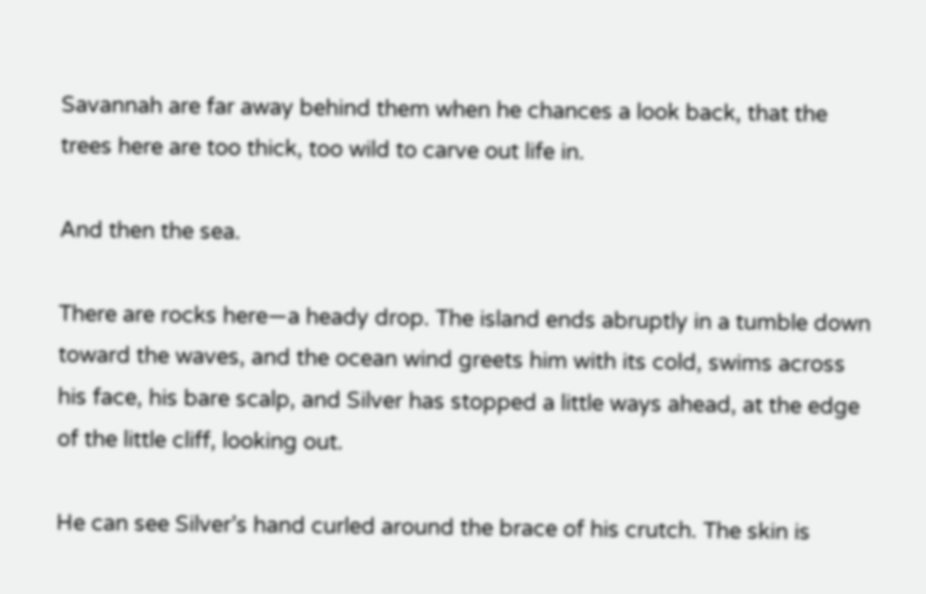Savannah are far away behind them when he chances a look back, that the trees here are too thick, too wild to carve out life in.

And then the sea.

There are rocks here—a heady drop. The island ends abruptly in a tumble down toward the waves, and the ocean wind greets him with its cold, swims across his face, his bare scalp, and Silver has stopped a little ways ahead, at the edge of the little cliff, looking out.

He can see Silver’s hand curled around the brace of his crutch. The skin is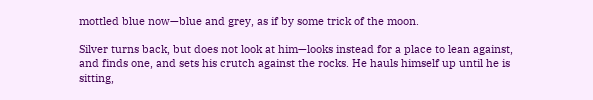mottled blue now—blue and grey, as if by some trick of the moon.

Silver turns back, but does not look at him—looks instead for a place to lean against, and finds one, and sets his crutch against the rocks. He hauls himself up until he is sitting,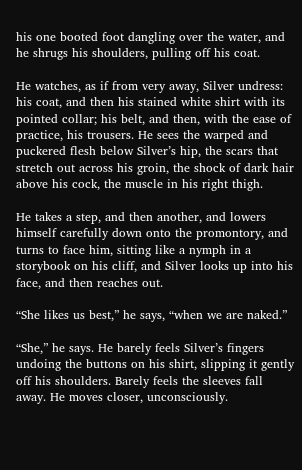his one booted foot dangling over the water, and he shrugs his shoulders, pulling off his coat.

He watches, as if from very away, Silver undress: his coat, and then his stained white shirt with its pointed collar; his belt, and then, with the ease of practice, his trousers. He sees the warped and puckered flesh below Silver’s hip, the scars that stretch out across his groin, the shock of dark hair above his cock, the muscle in his right thigh.

He takes a step, and then another, and lowers himself carefully down onto the promontory, and turns to face him, sitting like a nymph in a storybook on his cliff, and Silver looks up into his face, and then reaches out.

“She likes us best,” he says, “when we are naked.”

“She,” he says. He barely feels Silver’s fingers undoing the buttons on his shirt, slipping it gently off his shoulders. Barely feels the sleeves fall away. He moves closer, unconsciously.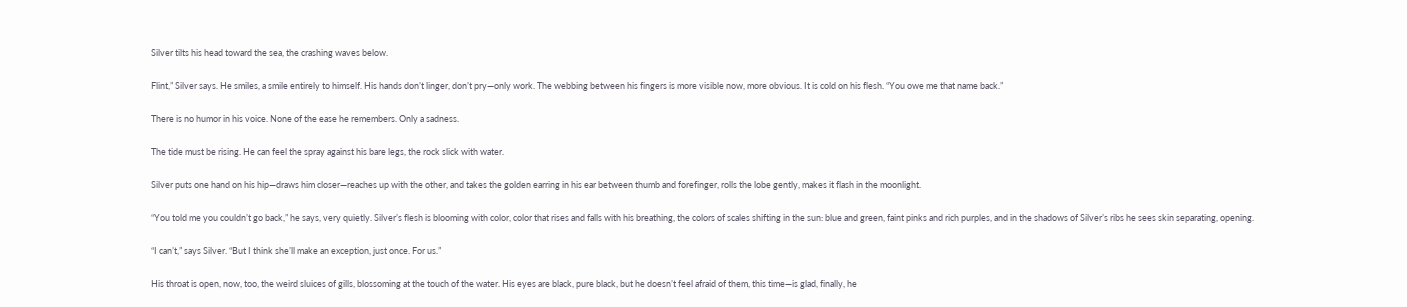Silver tilts his head toward the sea, the crashing waves below.

Flint,” Silver says. He smiles, a smile entirely to himself. His hands don’t linger, don’t pry—only work. The webbing between his fingers is more visible now, more obvious. It is cold on his flesh. “You owe me that name back.”

There is no humor in his voice. None of the ease he remembers. Only a sadness.

The tide must be rising. He can feel the spray against his bare legs, the rock slick with water.

Silver puts one hand on his hip—draws him closer—reaches up with the other, and takes the golden earring in his ear between thumb and forefinger, rolls the lobe gently, makes it flash in the moonlight.

“You told me you couldn’t go back,” he says, very quietly. Silver’s flesh is blooming with color, color that rises and falls with his breathing, the colors of scales shifting in the sun: blue and green, faint pinks and rich purples, and in the shadows of Silver’s ribs he sees skin separating, opening.

“I can’t,” says Silver. “But I think she’ll make an exception, just once. For us.”

His throat is open, now, too, the weird sluices of gills, blossoming at the touch of the water. His eyes are black, pure black, but he doesn’t feel afraid of them, this time—is glad, finally, he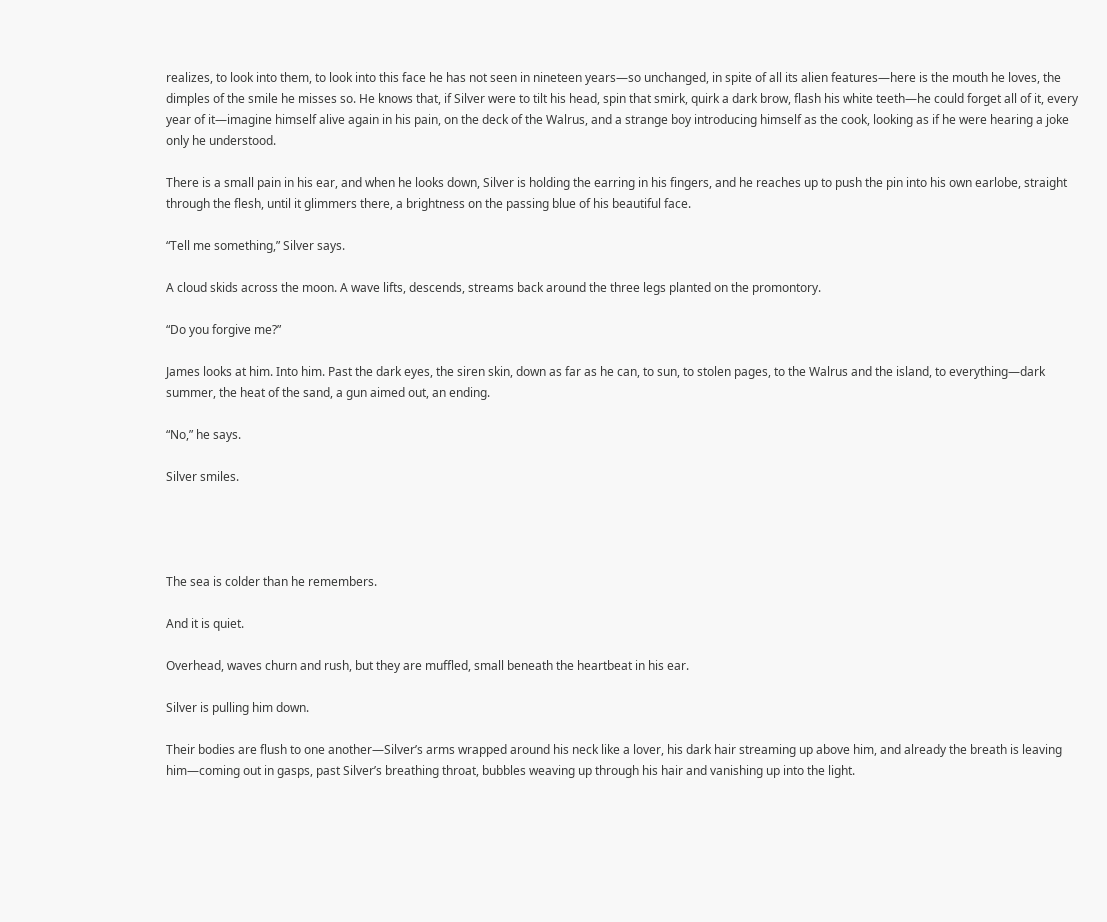realizes, to look into them, to look into this face he has not seen in nineteen years—so unchanged, in spite of all its alien features—here is the mouth he loves, the dimples of the smile he misses so. He knows that, if Silver were to tilt his head, spin that smirk, quirk a dark brow, flash his white teeth—he could forget all of it, every year of it—imagine himself alive again in his pain, on the deck of the Walrus, and a strange boy introducing himself as the cook, looking as if he were hearing a joke only he understood.

There is a small pain in his ear, and when he looks down, Silver is holding the earring in his fingers, and he reaches up to push the pin into his own earlobe, straight through the flesh, until it glimmers there, a brightness on the passing blue of his beautiful face.

“Tell me something,” Silver says.

A cloud skids across the moon. A wave lifts, descends, streams back around the three legs planted on the promontory.

“Do you forgive me?”

James looks at him. Into him. Past the dark eyes, the siren skin, down as far as he can, to sun, to stolen pages, to the Walrus and the island, to everything—dark summer, the heat of the sand, a gun aimed out, an ending.

“No,” he says.

Silver smiles.




The sea is colder than he remembers.

And it is quiet.

Overhead, waves churn and rush, but they are muffled, small beneath the heartbeat in his ear.

Silver is pulling him down.

Their bodies are flush to one another—Silver’s arms wrapped around his neck like a lover, his dark hair streaming up above him, and already the breath is leaving him—coming out in gasps, past Silver’s breathing throat, bubbles weaving up through his hair and vanishing up into the light.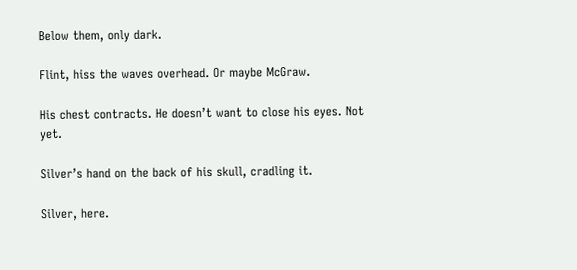Below them, only dark.

Flint, hiss the waves overhead. Or maybe McGraw.

His chest contracts. He doesn’t want to close his eyes. Not yet.

Silver’s hand on the back of his skull, cradling it.

Silver, here.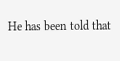He has been told that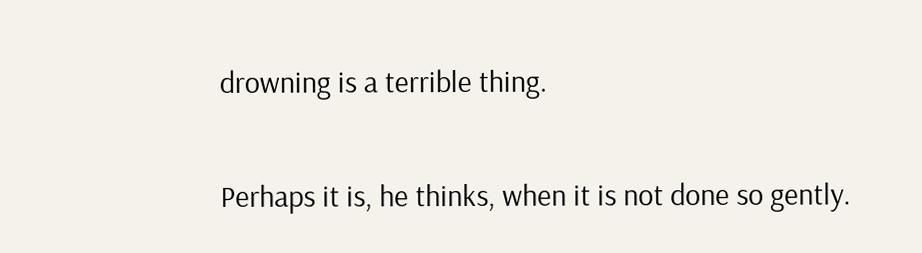drowning is a terrible thing.

Perhaps it is, he thinks, when it is not done so gently.